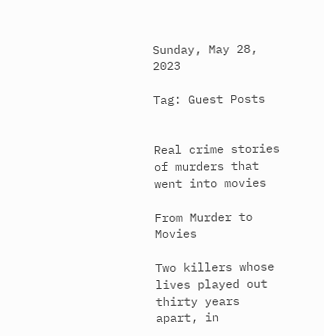Sunday, May 28, 2023

Tag: Guest Posts


Real crime stories of murders that went into movies

From Murder to Movies

Two killers whose lives played out thirty years apart, in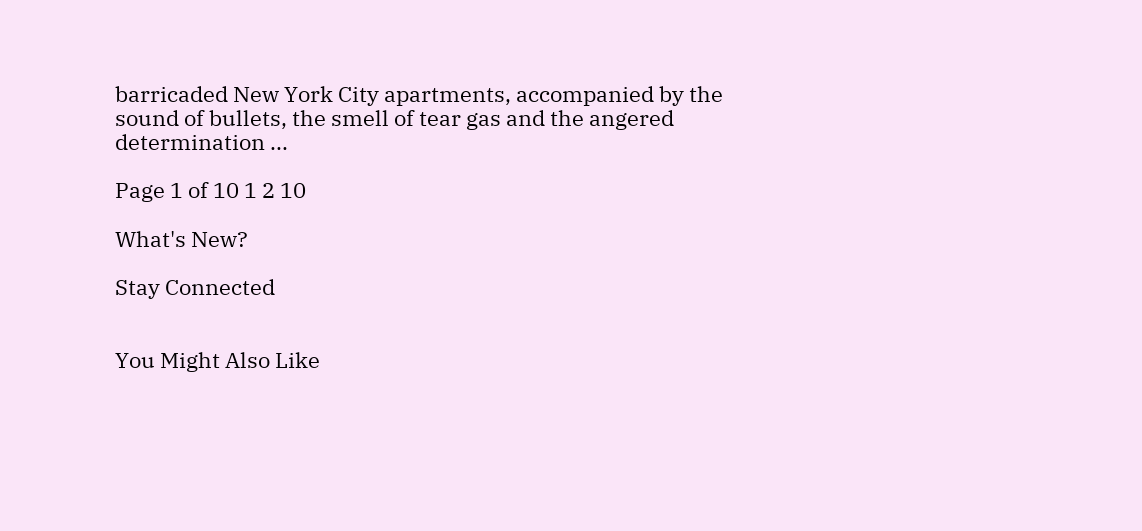barricaded New York City apartments, accompanied by the sound of bullets, the smell of tear gas and the angered determination ...

Page 1 of 10 1 2 10

What's New?

Stay Connected


You Might Also Like